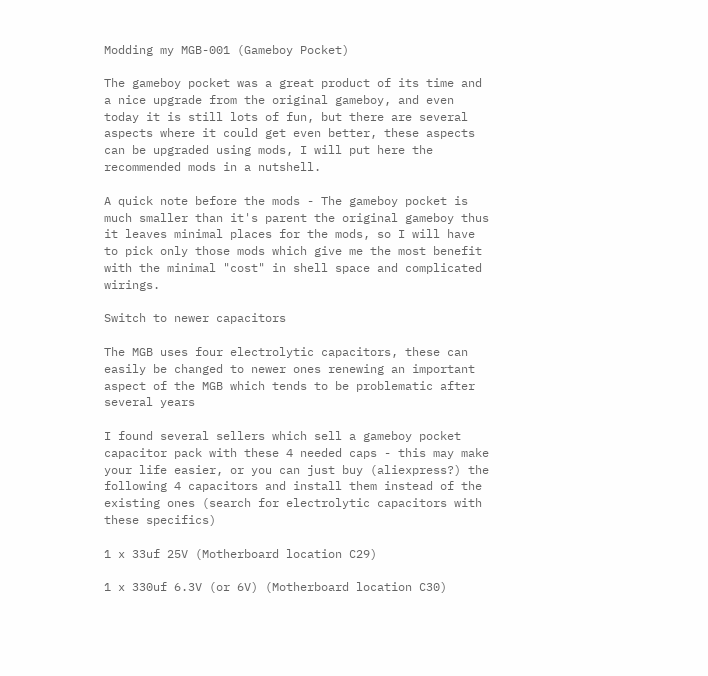Modding my MGB-001 (Gameboy Pocket)

The gameboy pocket was a great product of its time and a nice upgrade from the original gameboy, and even today it is still lots of fun, but there are several aspects where it could get even better, these aspects can be upgraded using mods, I will put here the recommended mods in a nutshell.

A quick note before the mods - The gameboy pocket is much smaller than it's parent the original gameboy thus it leaves minimal places for the mods, so I will have to pick only those mods which give me the most benefit with the minimal "cost" in shell space and complicated wirings.

Switch to newer capacitors

The MGB uses four electrolytic capacitors, these can easily be changed to newer ones renewing an important aspect of the MGB which tends to be problematic after several years

I found several sellers which sell a gameboy pocket capacitor pack with these 4 needed caps - this may make your life easier, or you can just buy (aliexpress?) the following 4 capacitors and install them instead of the existing ones (search for electrolytic capacitors with these specifics)

1 x 33uf 25V (Motherboard location C29)

1 x 330uf 6.3V (or 6V) (Motherboard location C30)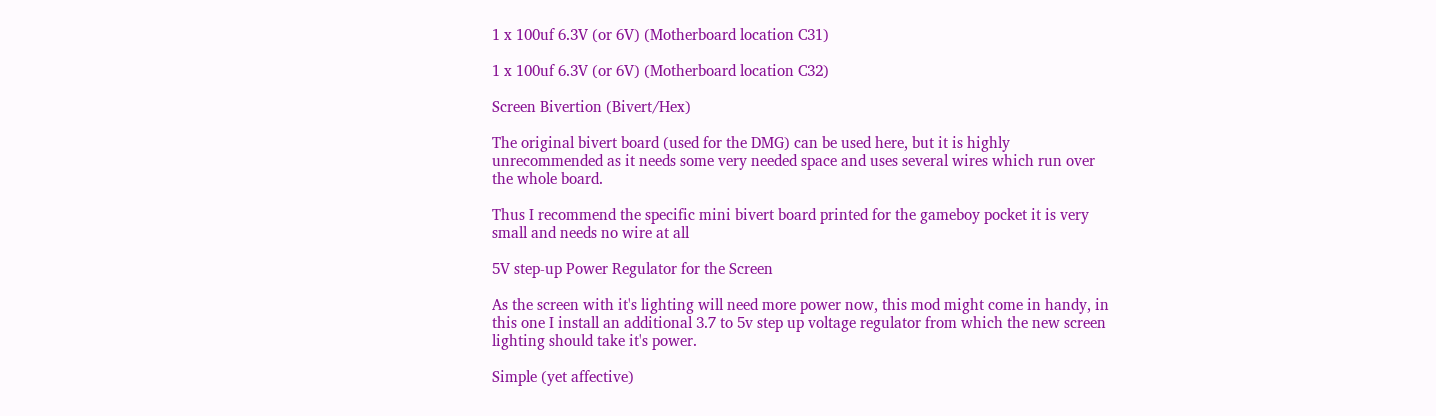1 x 100uf 6.3V (or 6V) (Motherboard location C31)

1 x 100uf 6.3V (or 6V) (Motherboard location C32)

Screen Bivertion (Bivert/Hex)

The original bivert board (used for the DMG) can be used here, but it is highly unrecommended as it needs some very needed space and uses several wires which run over the whole board.

Thus I recommend the specific mini bivert board printed for the gameboy pocket it is very small and needs no wire at all

5V step-up Power Regulator for the Screen

As the screen with it's lighting will need more power now, this mod might come in handy, in this one I install an additional 3.7 to 5v step up voltage regulator from which the new screen lighting should take it's power.

Simple (yet affective)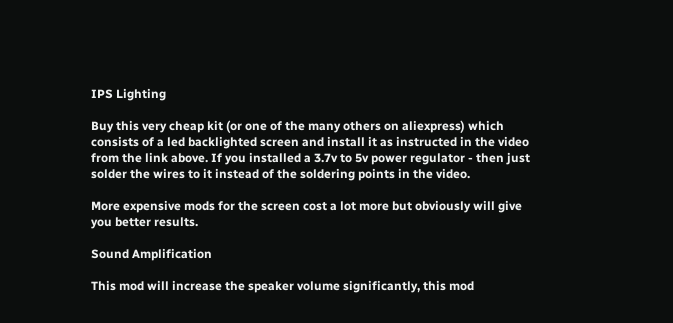IPS Lighting

Buy this very cheap kit (or one of the many others on aliexpress) which consists of a led backlighted screen and install it as instructed in the video from the link above. If you installed a 3.7v to 5v power regulator - then just solder the wires to it instead of the soldering points in the video.

More expensive mods for the screen cost a lot more but obviously will give you better results.

Sound Amplification

This mod will increase the speaker volume significantly, this mod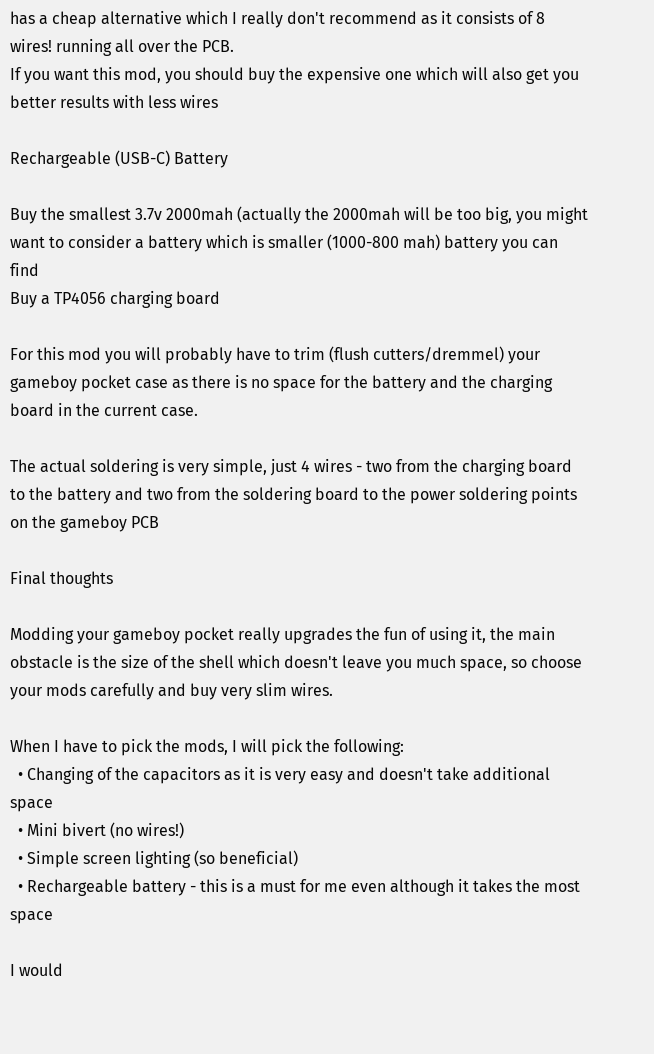has a cheap alternative which I really don't recommend as it consists of 8 wires! running all over the PCB.
If you want this mod, you should buy the expensive one which will also get you better results with less wires

Rechargeable (USB-C) Battery

Buy the smallest 3.7v 2000mah (actually the 2000mah will be too big, you might want to consider a battery which is smaller (1000-800 mah) battery you can find
Buy a TP4056 charging board

For this mod you will probably have to trim (flush cutters/dremmel) your gameboy pocket case as there is no space for the battery and the charging board in the current case.

The actual soldering is very simple, just 4 wires - two from the charging board to the battery and two from the soldering board to the power soldering points on the gameboy PCB

Final thoughts

Modding your gameboy pocket really upgrades the fun of using it, the main obstacle is the size of the shell which doesn't leave you much space, so choose your mods carefully and buy very slim wires.

When I have to pick the mods, I will pick the following:
  • Changing of the capacitors as it is very easy and doesn't take additional space
  • Mini bivert (no wires!)
  • Simple screen lighting (so beneficial)
  • Rechargeable battery - this is a must for me even although it takes the most space

I would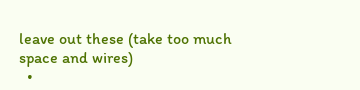leave out these (take too much space and wires)
  •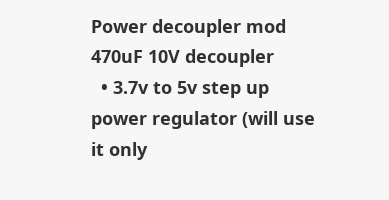Power decoupler mod 470uF 10V decoupler
  • 3.7v to 5v step up power regulator (will use it only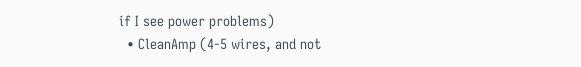if I see power problems)
  • CleanAmp (4-5 wires, and not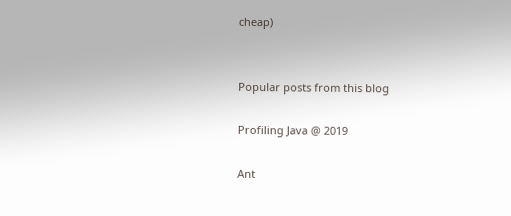cheap)


Popular posts from this blog

Profiling Java @ 2019

Ant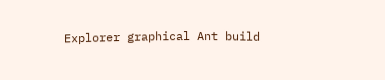Explorer graphical Ant build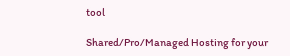tool

Shared/Pro/Managed Hosting for your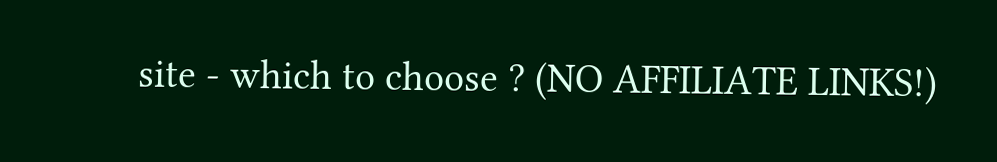site - which to choose ? (NO AFFILIATE LINKS!)